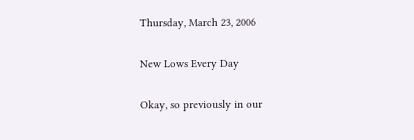Thursday, March 23, 2006

New Lows Every Day

Okay, so previously in our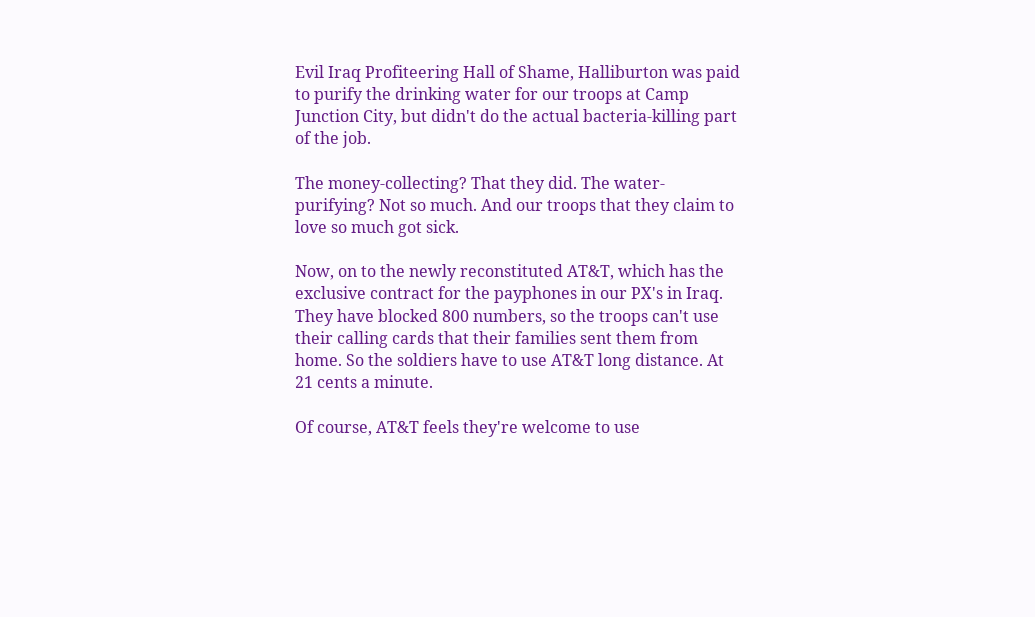Evil Iraq Profiteering Hall of Shame, Halliburton was paid to purify the drinking water for our troops at Camp Junction City, but didn't do the actual bacteria-killing part of the job.

The money-collecting? That they did. The water-purifying? Not so much. And our troops that they claim to love so much got sick.

Now, on to the newly reconstituted AT&T, which has the exclusive contract for the payphones in our PX's in Iraq. They have blocked 800 numbers, so the troops can't use their calling cards that their families sent them from home. So the soldiers have to use AT&T long distance. At 21 cents a minute.

Of course, AT&T feels they're welcome to use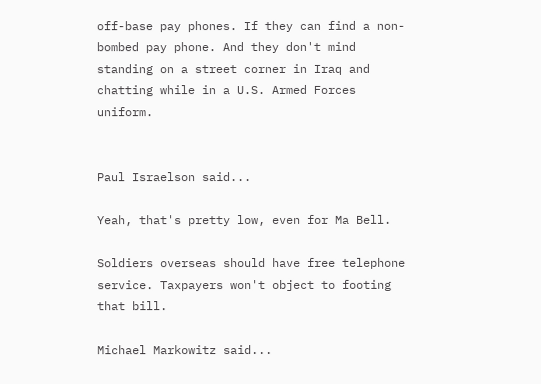off-base pay phones. If they can find a non-bombed pay phone. And they don't mind standing on a street corner in Iraq and chatting while in a U.S. Armed Forces uniform.


Paul Israelson said...

Yeah, that's pretty low, even for Ma Bell.

Soldiers overseas should have free telephone service. Taxpayers won't object to footing that bill.

Michael Markowitz said...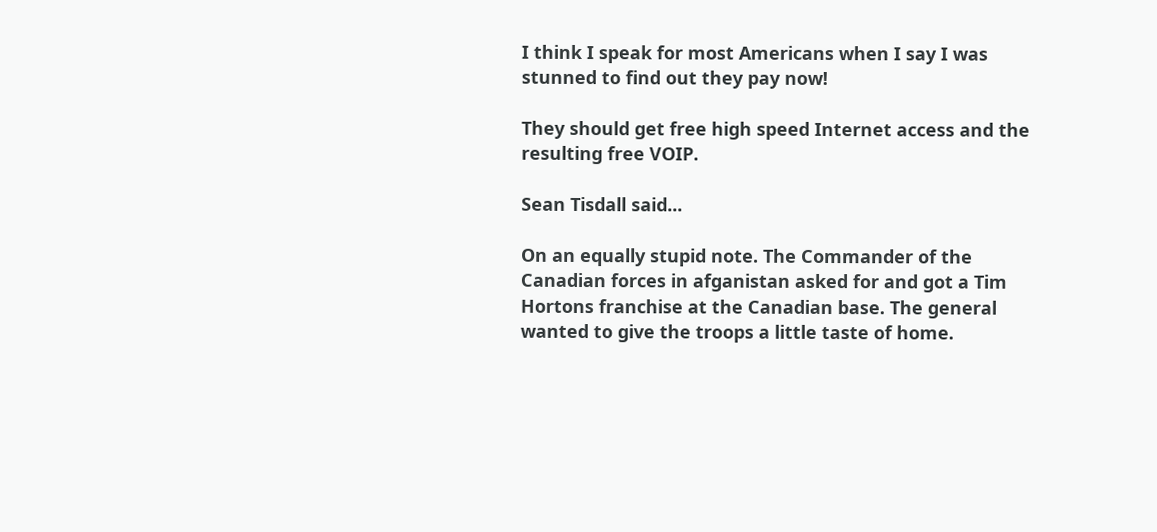I think I speak for most Americans when I say I was stunned to find out they pay now!

They should get free high speed Internet access and the resulting free VOIP.

Sean Tisdall said...

On an equally stupid note. The Commander of the Canadian forces in afganistan asked for and got a Tim Hortons franchise at the Canadian base. The general wanted to give the troops a little taste of home.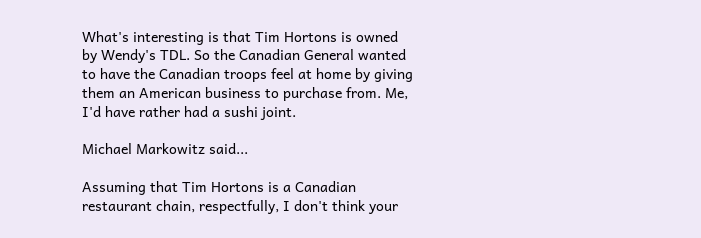What's interesting is that Tim Hortons is owned by Wendy's TDL. So the Canadian General wanted to have the Canadian troops feel at home by giving them an American business to purchase from. Me, I'd have rather had a sushi joint.

Michael Markowitz said...

Assuming that Tim Hortons is a Canadian restaurant chain, respectfully, I don't think your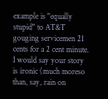example is "equally stupid" to AT&T gouging servicemen 21 cents for a 2 cent minute. I would say your story is ironic (much moreso than, say, rain on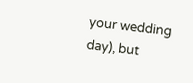your wedding day), but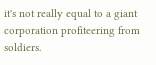it's not really equal to a giant corporation profiteering from soldiers.